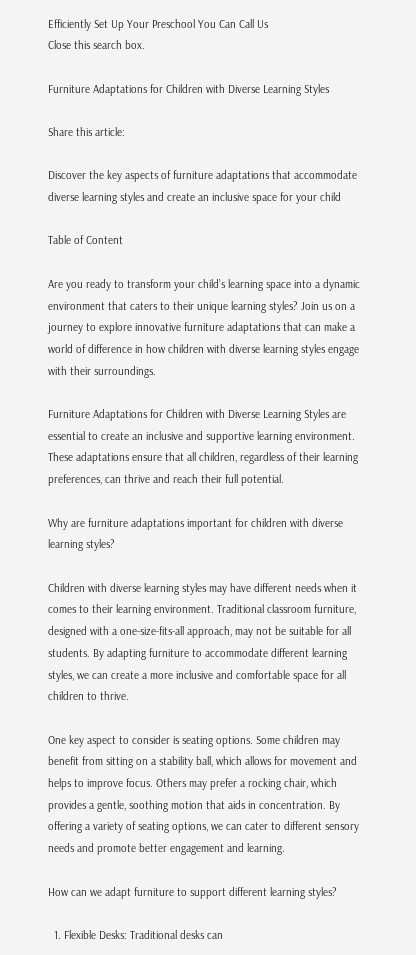Efficiently Set Up Your Preschool You Can Call Us
Close this search box.

Furniture Adaptations for Children with Diverse Learning Styles

Share this article:

Discover the key aspects of furniture adaptations that accommodate diverse learning styles and create an inclusive space for your child

Table of Content

Are you ready to transform your child’s learning space into a dynamic environment that caters to their unique learning styles? Join us on a journey to explore innovative furniture adaptations that can make a world of difference in how children with diverse learning styles engage with their surroundings.

Furniture Adaptations for Children with Diverse Learning Styles are essential to create an inclusive and supportive learning environment. These adaptations ensure that all children, regardless of their learning preferences, can thrive and reach their full potential.

Why are furniture adaptations important for children with diverse learning styles?

Children with diverse learning styles may have different needs when it comes to their learning environment. Traditional classroom furniture, designed with a one-size-fits-all approach, may not be suitable for all students. By adapting furniture to accommodate different learning styles, we can create a more inclusive and comfortable space for all children to thrive.

One key aspect to consider is seating options. Some children may benefit from sitting on a stability ball, which allows for movement and helps to improve focus. Others may prefer a rocking chair, which provides a gentle, soothing motion that aids in concentration. By offering a variety of seating options, we can cater to different sensory needs and promote better engagement and learning.

How can we adapt furniture to support different learning styles?

  1. Flexible Desks: Traditional desks can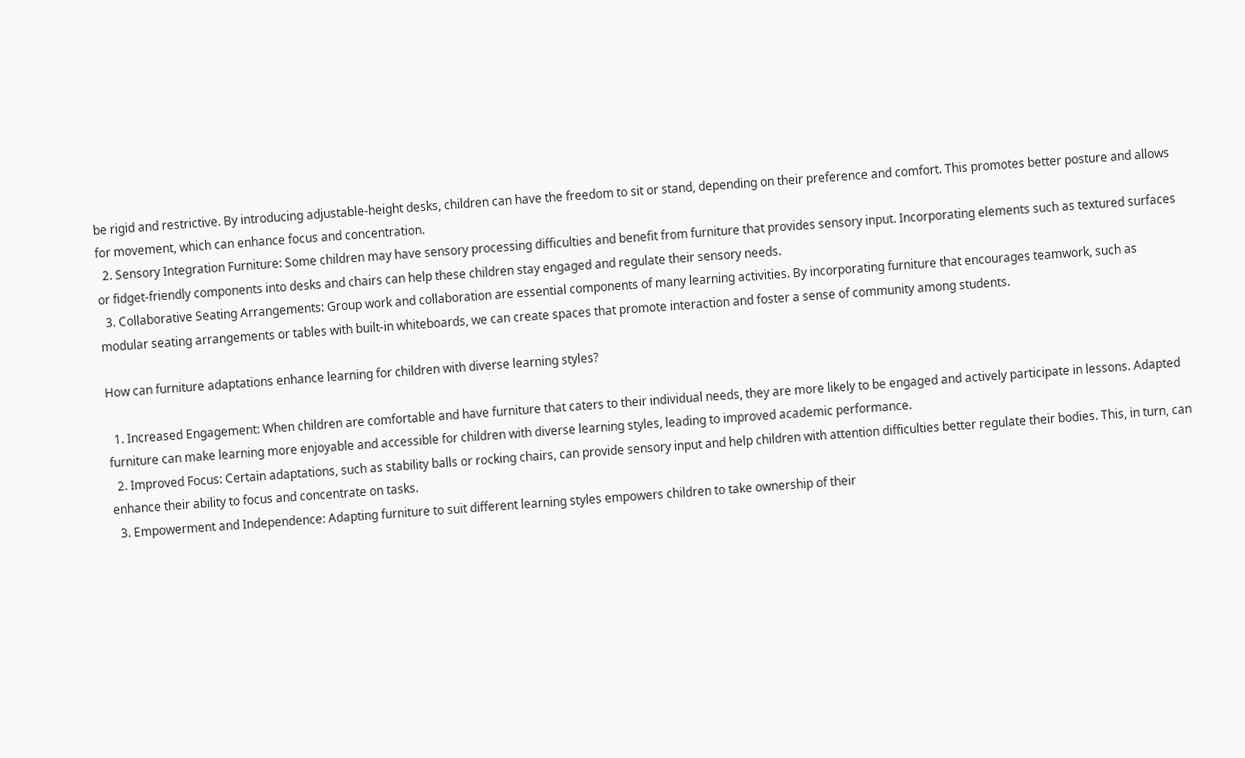be rigid and restrictive. By introducing adjustable-height desks, children can have the freedom to sit or stand, depending on their preference and comfort. This promotes better posture and allows for movement, which can enhance focus and concentration.
  2. Sensory Integration Furniture: Some children may have sensory processing difficulties and benefit from furniture that provides sensory input. Incorporating elements such as textured surfaces or fidget-friendly components into desks and chairs can help these children stay engaged and regulate their sensory needs.
  3. Collaborative Seating Arrangements: Group work and collaboration are essential components of many learning activities. By incorporating furniture that encourages teamwork, such as modular seating arrangements or tables with built-in whiteboards, we can create spaces that promote interaction and foster a sense of community among students.

How can furniture adaptations enhance learning for children with diverse learning styles?

  1. Increased Engagement: When children are comfortable and have furniture that caters to their individual needs, they are more likely to be engaged and actively participate in lessons. Adapted furniture can make learning more enjoyable and accessible for children with diverse learning styles, leading to improved academic performance.
  2. Improved Focus: Certain adaptations, such as stability balls or rocking chairs, can provide sensory input and help children with attention difficulties better regulate their bodies. This, in turn, can enhance their ability to focus and concentrate on tasks.
  3. Empowerment and Independence: Adapting furniture to suit different learning styles empowers children to take ownership of their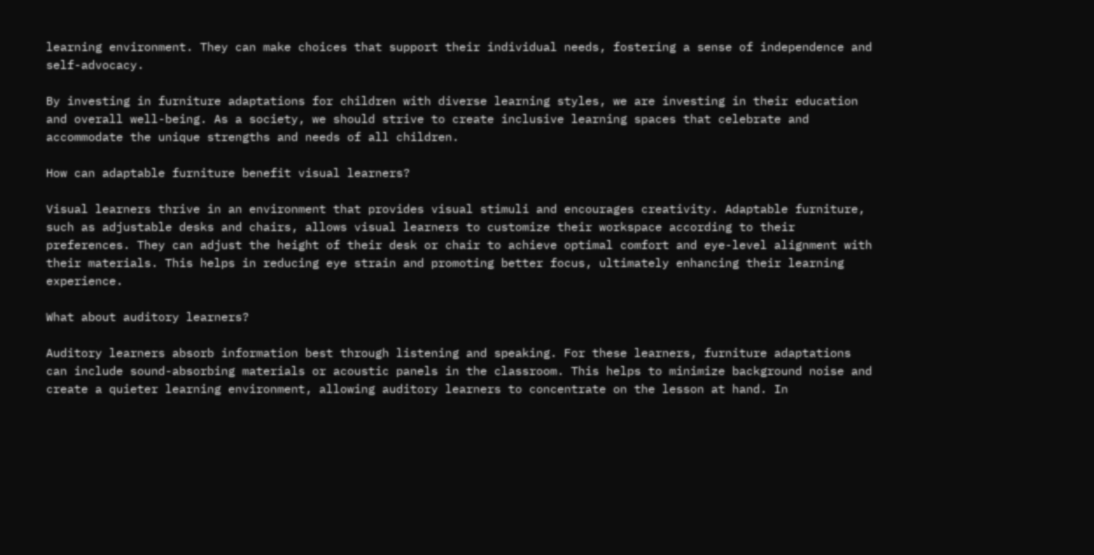learning environment. They can make choices that support their individual needs, fostering a sense of independence and self-advocacy.

By investing in furniture adaptations for children with diverse learning styles, we are investing in their education and overall well-being. As a society, we should strive to create inclusive learning spaces that celebrate and accommodate the unique strengths and needs of all children.

How can adaptable furniture benefit visual learners?

Visual learners thrive in an environment that provides visual stimuli and encourages creativity. Adaptable furniture, such as adjustable desks and chairs, allows visual learners to customize their workspace according to their preferences. They can adjust the height of their desk or chair to achieve optimal comfort and eye-level alignment with their materials. This helps in reducing eye strain and promoting better focus, ultimately enhancing their learning experience.

What about auditory learners?

Auditory learners absorb information best through listening and speaking. For these learners, furniture adaptations can include sound-absorbing materials or acoustic panels in the classroom. This helps to minimize background noise and create a quieter learning environment, allowing auditory learners to concentrate on the lesson at hand. In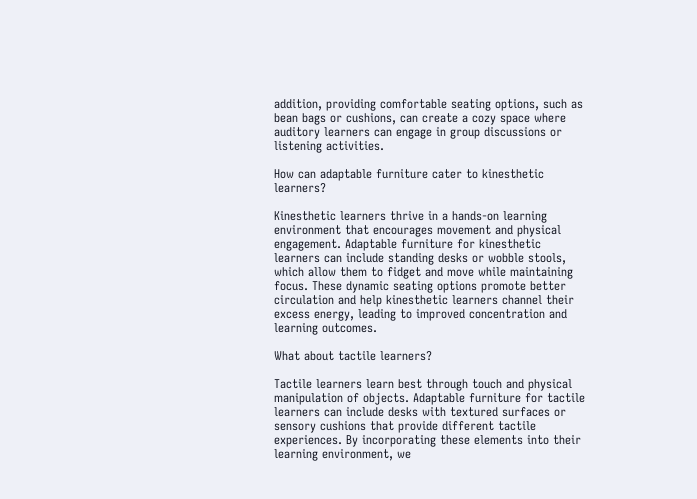addition, providing comfortable seating options, such as bean bags or cushions, can create a cozy space where auditory learners can engage in group discussions or listening activities.

How can adaptable furniture cater to kinesthetic learners?

Kinesthetic learners thrive in a hands-on learning environment that encourages movement and physical engagement. Adaptable furniture for kinesthetic learners can include standing desks or wobble stools, which allow them to fidget and move while maintaining focus. These dynamic seating options promote better circulation and help kinesthetic learners channel their excess energy, leading to improved concentration and learning outcomes.

What about tactile learners?

Tactile learners learn best through touch and physical manipulation of objects. Adaptable furniture for tactile learners can include desks with textured surfaces or sensory cushions that provide different tactile experiences. By incorporating these elements into their learning environment, we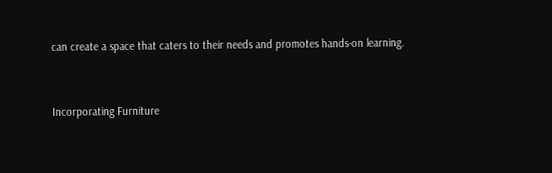can create a space that caters to their needs and promotes hands-on learning.


Incorporating Furniture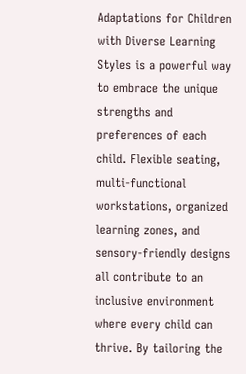Adaptations for Children with Diverse Learning Styles is a powerful way to embrace the unique strengths and preferences of each child. Flexible seating, multi-functional workstations, organized learning zones, and sensory-friendly designs all contribute to an inclusive environment where every child can thrive. By tailoring the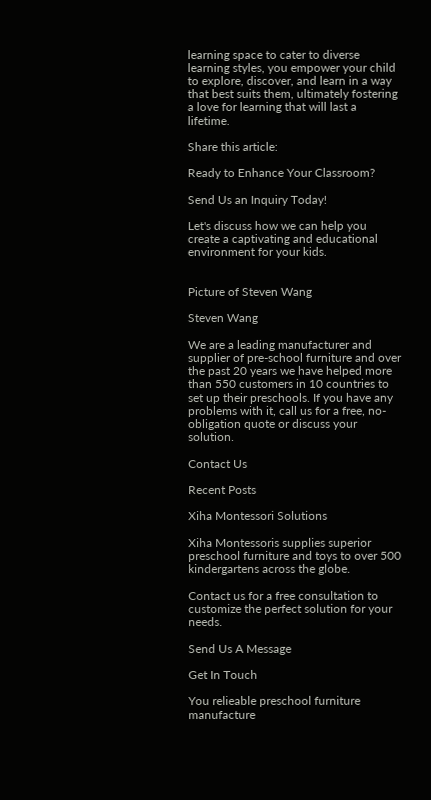learning space to cater to diverse learning styles, you empower your child to explore, discover, and learn in a way that best suits them, ultimately fostering a love for learning that will last a lifetime.

Share this article:

Ready to Enhance Your Classroom?

Send Us an Inquiry Today!

Let's discuss how we can help you create a captivating and educational environment for your kids.


Picture of Steven Wang

Steven Wang

We are a leading manufacturer and supplier of pre-school furniture and over the past 20 years we have helped more than 550 customers in 10 countries to set up their preschools. If you have any problems with it, call us for a free, no-obligation quote or discuss your solution.

Contact Us

Recent Posts

Xiha Montessori Solutions

Xiha Montessoris supplies superior preschool furniture and toys to over 500 kindergartens across the globe.

Contact us for a free consultation to customize the perfect solution for your needs.

Send Us A Message

Get In Touch

You relieable preschool furniture manufacture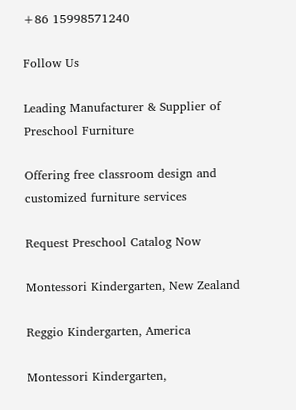+86 15998571240

Follow Us

Leading Manufacturer & Supplier of Preschool Furniture

Offering free classroom design and customized furniture services

Request Preschool Catalog Now

Montessori Kindergarten, New Zealand

Reggio Kindergarten, America

Montessori Kindergarten,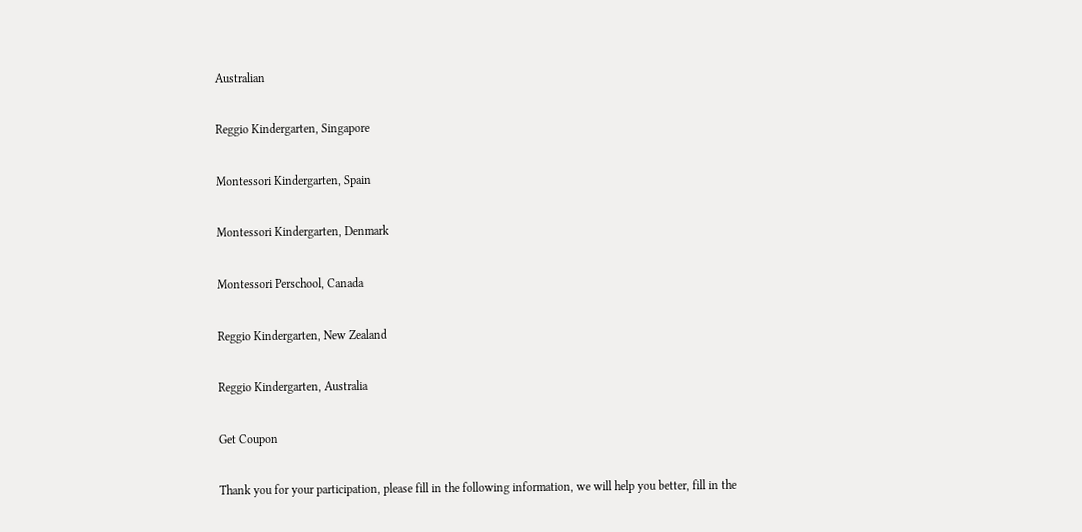Australian

Reggio Kindergarten, Singapore

Montessori Kindergarten, Spain

Montessori Kindergarten, Denmark

Montessori Perschool, Canada

Reggio Kindergarten, New Zealand

Reggio Kindergarten, Australia

Get Coupon

Thank you for your participation, please fill in the following information, we will help you better, fill in the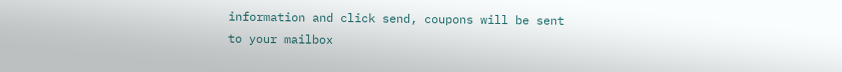information and click send, coupons will be sent to your mailbox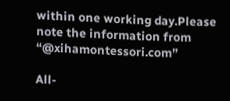within one working day.Please note the information from “@xihamontessori.com”

All-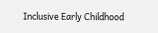Inclusive Early Childhood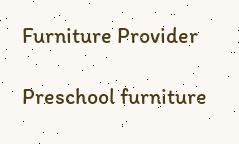Furniture Provider

Preschool furniture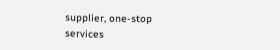supplier, one-stop services